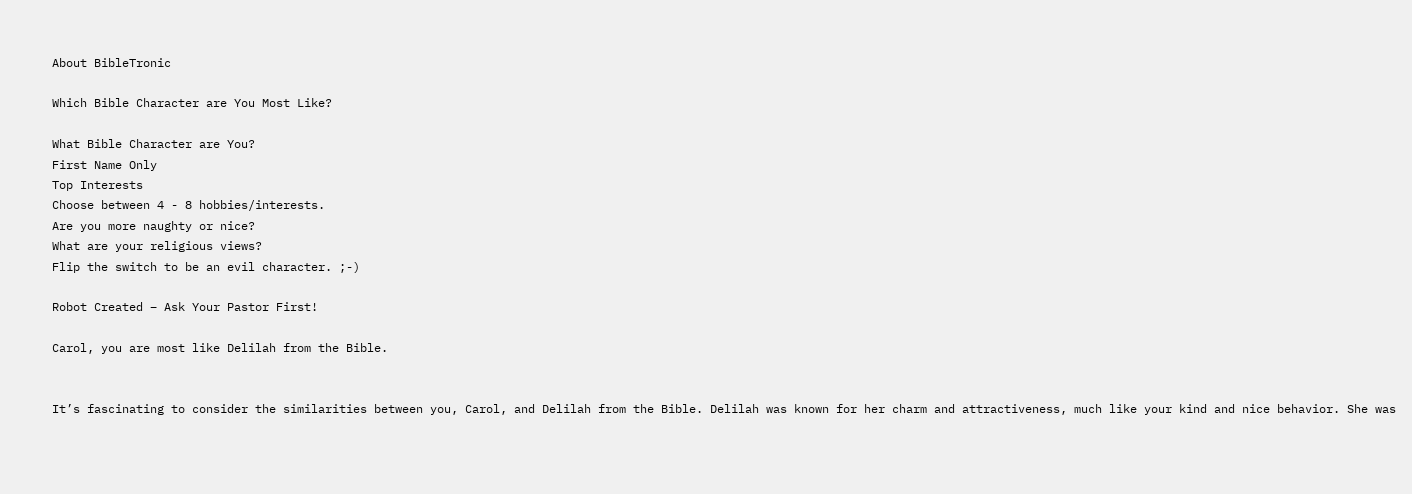About BibleTronic

Which Bible Character are You Most Like?

What Bible Character are You?
First Name Only
Top Interests
Choose between 4 - 8 hobbies/interests.
Are you more naughty or nice?
What are your religious views?
Flip the switch to be an evil character. ;-)

Robot Created – Ask Your Pastor First!

Carol, you are most like Delilah from the Bible.


It’s fascinating to consider the similarities between you, Carol, and Delilah from the Bible. Delilah was known for her charm and attractiveness, much like your kind and nice behavior. She was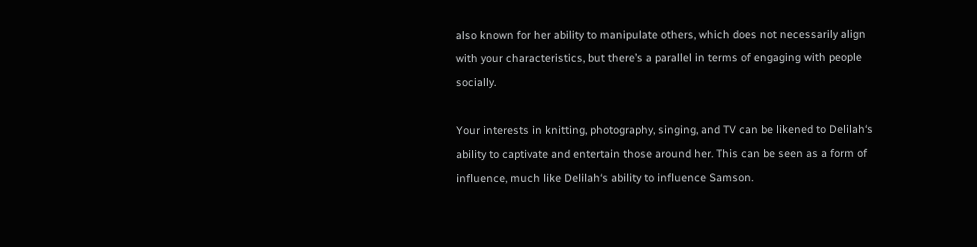also known for her ability to manipulate others, which does not necessarily align with your characteristics, but there’s a parallel in terms of engaging with people socially.

Your interests in knitting, photography, singing, and TV can be likened to Delilah‘s ability to captivate and entertain those around her. This can be seen as a form of influence, much like Delilah‘s ability to influence Samson.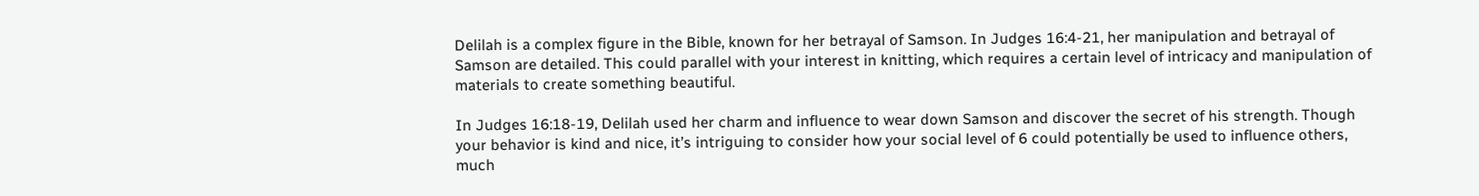Delilah is a complex figure in the Bible, known for her betrayal of Samson. In Judges 16:4-21, her manipulation and betrayal of Samson are detailed. This could parallel with your interest in knitting, which requires a certain level of intricacy and manipulation of materials to create something beautiful.

In Judges 16:18-19, Delilah used her charm and influence to wear down Samson and discover the secret of his strength. Though your behavior is kind and nice, it’s intriguing to consider how your social level of 6 could potentially be used to influence others, much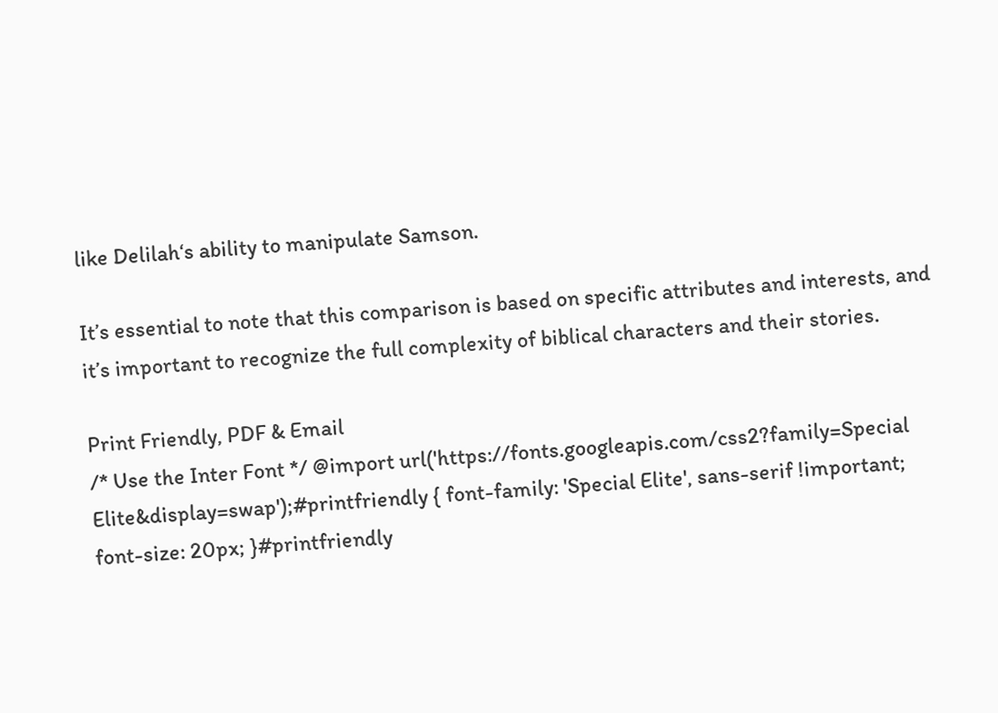like Delilah‘s ability to manipulate Samson.

It’s essential to note that this comparison is based on specific attributes and interests, and it’s important to recognize the full complexity of biblical characters and their stories.

Print Friendly, PDF & Email
/* Use the Inter Font */ @import url('https://fonts.googleapis.com/css2?family=Special Elite&display=swap');#printfriendly { font-family: 'Special Elite', sans-serif !important; font-size: 20px; }#printfriendly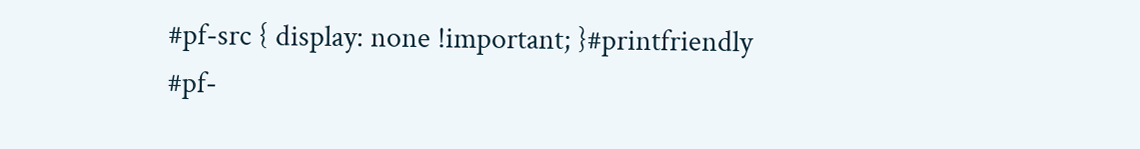#pf-src { display: none !important; }#printfriendly #pf-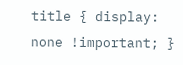title { display: none !important; }